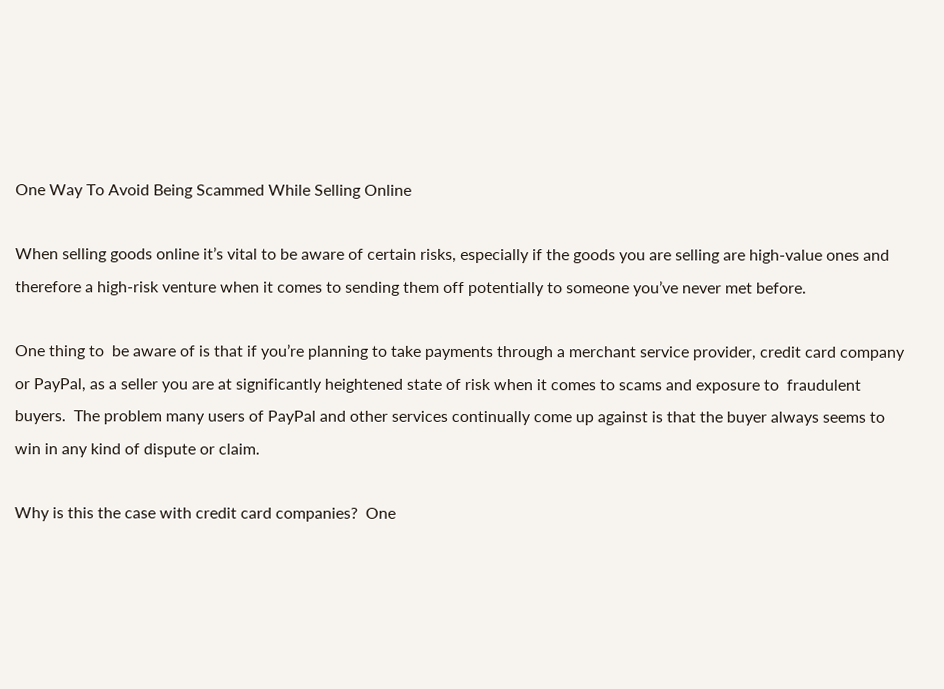One Way To Avoid Being Scammed While Selling Online

When selling goods online it’s vital to be aware of certain risks, especially if the goods you are selling are high-value ones and therefore a high-risk venture when it comes to sending them off potentially to someone you’ve never met before.

One thing to  be aware of is that if you’re planning to take payments through a merchant service provider, credit card company or PayPal, as a seller you are at significantly heightened state of risk when it comes to scams and exposure to  fraudulent buyers.  The problem many users of PayPal and other services continually come up against is that the buyer always seems to win in any kind of dispute or claim.

Why is this the case with credit card companies?  One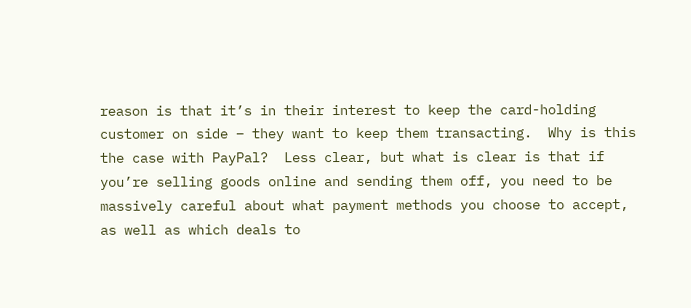reason is that it’s in their interest to keep the card-holding customer on side – they want to keep them transacting.  Why is this the case with PayPal?  Less clear, but what is clear is that if you’re selling goods online and sending them off, you need to be massively careful about what payment methods you choose to accept, as well as which deals to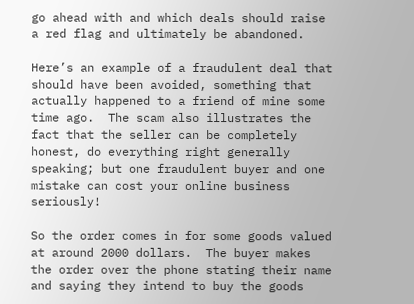go ahead with and which deals should raise a red flag and ultimately be abandoned.

Here’s an example of a fraudulent deal that should have been avoided, something that actually happened to a friend of mine some time ago.  The scam also illustrates the fact that the seller can be completely honest, do everything right generally speaking; but one fraudulent buyer and one mistake can cost your online business seriously!

So the order comes in for some goods valued at around 2000 dollars.  The buyer makes the order over the phone stating their name and saying they intend to buy the goods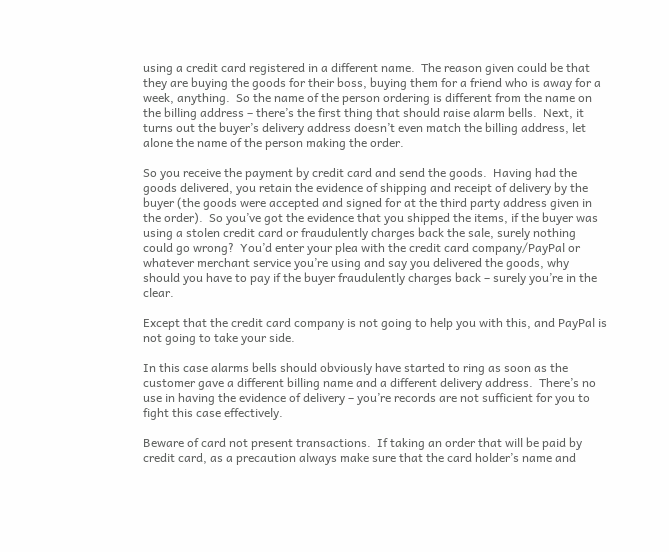using a credit card registered in a different name.  The reason given could be that they are buying the goods for their boss, buying them for a friend who is away for a week, anything.  So the name of the person ordering is different from the name on the billing address – there’s the first thing that should raise alarm bells.  Next, it turns out the buyer’s delivery address doesn’t even match the billing address, let alone the name of the person making the order.

So you receive the payment by credit card and send the goods.  Having had the goods delivered, you retain the evidence of shipping and receipt of delivery by the buyer (the goods were accepted and signed for at the third party address given in the order).  So you’ve got the evidence that you shipped the items, if the buyer was using a stolen credit card or fraudulently charges back the sale, surely nothing could go wrong?  You’d enter your plea with the credit card company/PayPal or whatever merchant service you’re using and say you delivered the goods, why should you have to pay if the buyer fraudulently charges back – surely you’re in the clear.

Except that the credit card company is not going to help you with this, and PayPal is not going to take your side.

In this case alarms bells should obviously have started to ring as soon as the customer gave a different billing name and a different delivery address.  There’s no use in having the evidence of delivery – you’re records are not sufficient for you to fight this case effectively.

Beware of card not present transactions.  If taking an order that will be paid by credit card, as a precaution always make sure that the card holder’s name and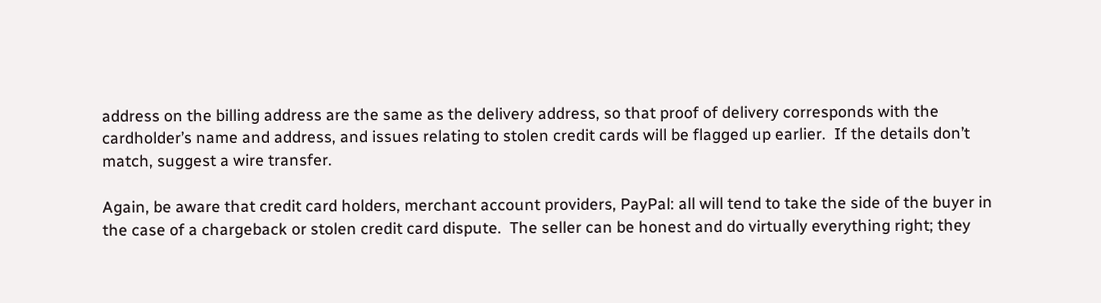address on the billing address are the same as the delivery address, so that proof of delivery corresponds with the cardholder’s name and address, and issues relating to stolen credit cards will be flagged up earlier.  If the details don’t match, suggest a wire transfer.

Again, be aware that credit card holders, merchant account providers, PayPal: all will tend to take the side of the buyer in the case of a chargeback or stolen credit card dispute.  The seller can be honest and do virtually everything right; they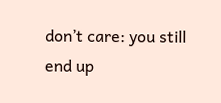don’t care: you still end up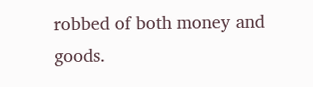robbed of both money and goods.